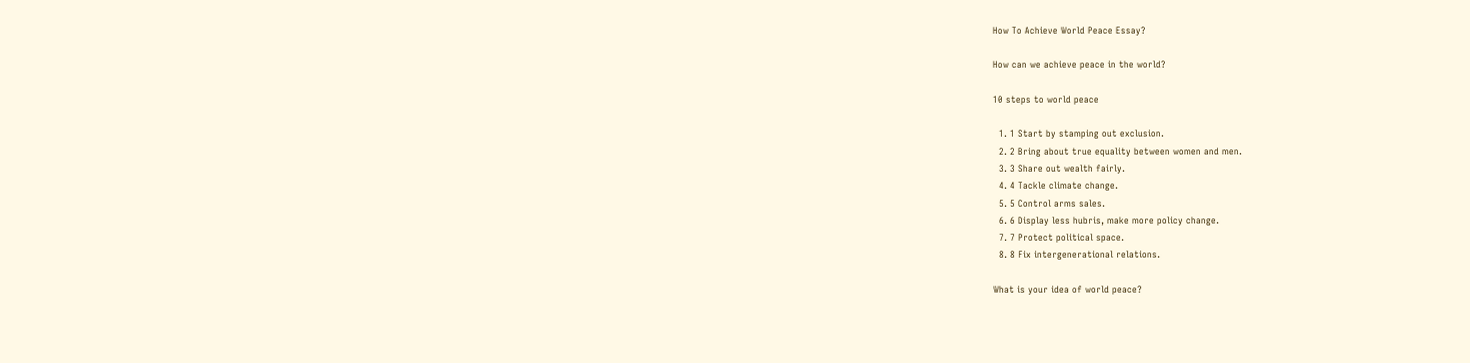How To Achieve World Peace Essay?

How can we achieve peace in the world?

10 steps to world peace

  1. 1 Start by stamping out exclusion.
  2. 2 Bring about true equality between women and men.
  3. 3 Share out wealth fairly.
  4. 4 Tackle climate change.
  5. 5 Control arms sales.
  6. 6 Display less hubris, make more policy change.
  7. 7 Protect political space.
  8. 8 Fix intergenerational relations.

What is your idea of world peace?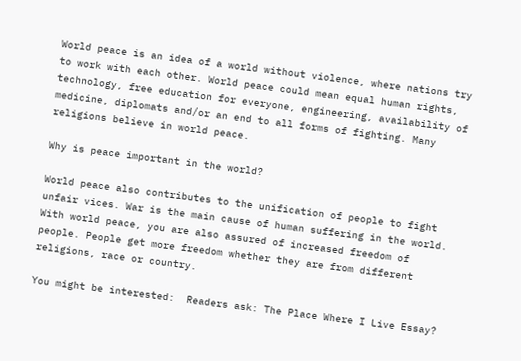World peace is an idea of a world without violence, where nations try to work with each other. World peace could mean equal human rights, technology, free education for everyone, engineering, availability of medicine, diplomats and/or an end to all forms of fighting. Many religions believe in world peace.

Why is peace important in the world?

World peace also contributes to the unification of people to fight unfair vices. War is the main cause of human suffering in the world. With world peace, you are also assured of increased freedom of people. People get more freedom whether they are from different religions, race or country.

You might be interested:  Readers ask: The Place Where I Live Essay?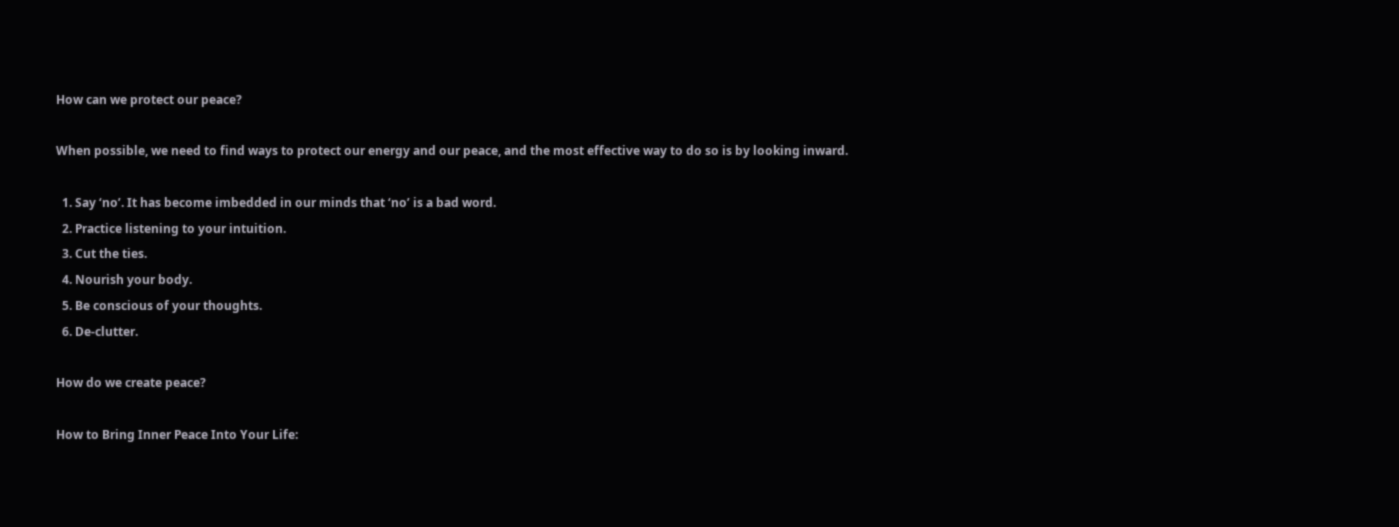How can we protect our peace?

When possible, we need to find ways to protect our energy and our peace, and the most effective way to do so is by looking inward.

  1. Say ‘no’. It has become imbedded in our minds that ‘no’ is a bad word.
  2. Practice listening to your intuition.
  3. Cut the ties.
  4. Nourish your body.
  5. Be conscious of your thoughts.
  6. De-clutter.

How do we create peace?

How to Bring Inner Peace Into Your Life: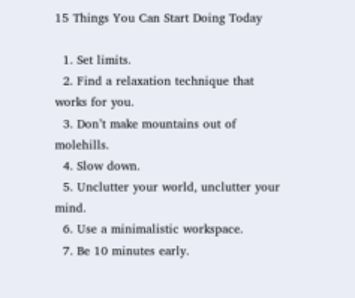15 Things You Can Start Doing Today

  1. Set limits.
  2. Find a relaxation technique that works for you.
  3. Don’t make mountains out of molehills.
  4. Slow down.
  5. Unclutter your world, unclutter your mind.
  6. Use a minimalistic workspace.
  7. Be 10 minutes early.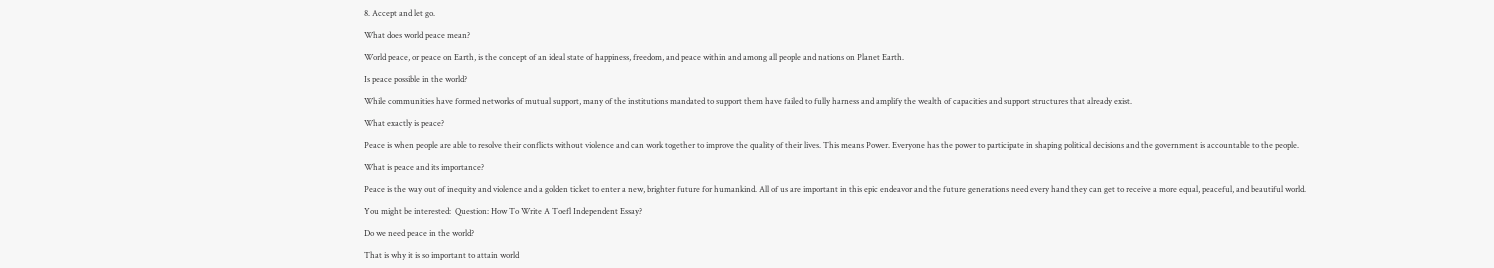8. Accept and let go.

What does world peace mean?

World peace, or peace on Earth, is the concept of an ideal state of happiness, freedom, and peace within and among all people and nations on Planet Earth.

Is peace possible in the world?

While communities have formed networks of mutual support, many of the institutions mandated to support them have failed to fully harness and amplify the wealth of capacities and support structures that already exist.

What exactly is peace?

Peace is when people are able to resolve their conflicts without violence and can work together to improve the quality of their lives. This means Power. Everyone has the power to participate in shaping political decisions and the government is accountable to the people.

What is peace and its importance?

Peace is the way out of inequity and violence and a golden ticket to enter a new, brighter future for humankind. All of us are important in this epic endeavor and the future generations need every hand they can get to receive a more equal, peaceful, and beautiful world.

You might be interested:  Question: How To Write A Toefl Independent Essay?

Do we need peace in the world?

That is why it is so important to attain world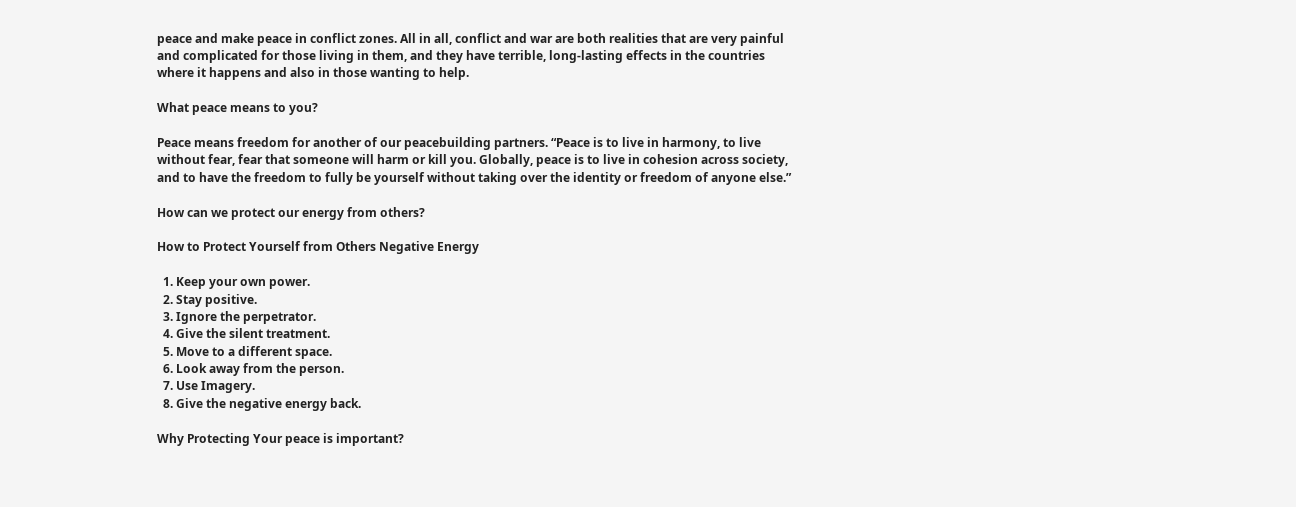peace and make peace in conflict zones. All in all, conflict and war are both realities that are very painful and complicated for those living in them, and they have terrible, long-lasting effects in the countries where it happens and also in those wanting to help.

What peace means to you?

Peace means freedom for another of our peacebuilding partners. “Peace is to live in harmony, to live without fear, fear that someone will harm or kill you. Globally, peace is to live in cohesion across society, and to have the freedom to fully be yourself without taking over the identity or freedom of anyone else.”

How can we protect our energy from others?

How to Protect Yourself from Others Negative Energy

  1. Keep your own power.
  2. Stay positive.
  3. Ignore the perpetrator.
  4. Give the silent treatment.
  5. Move to a different space.
  6. Look away from the person.
  7. Use Imagery.
  8. Give the negative energy back.

Why Protecting Your peace is important?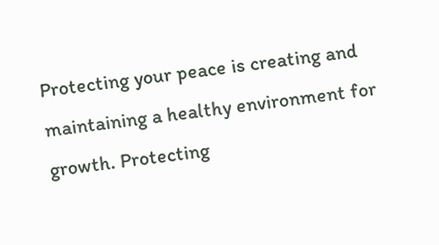Protecting your peace is creating and maintaining a healthy environment for growth. Protecting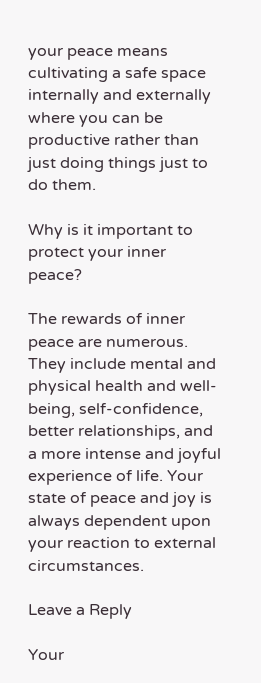your peace means cultivating a safe space internally and externally where you can be productive rather than just doing things just to do them.

Why is it important to protect your inner peace?

The rewards of inner peace are numerous. They include mental and physical health and well-being, self-confidence, better relationships, and a more intense and joyful experience of life. Your state of peace and joy is always dependent upon your reaction to external circumstances.

Leave a Reply

Your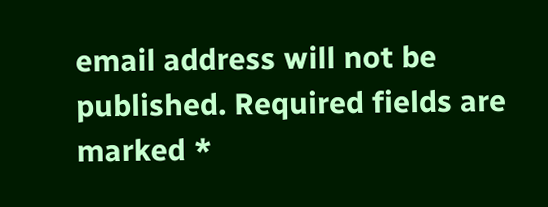email address will not be published. Required fields are marked *